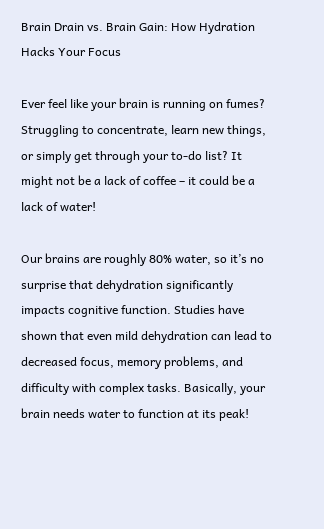Brain Drain vs. Brain Gain: How Hydration Hacks Your Focus

Ever feel like your brain is running on fumes? Struggling to concentrate, learn new things, or simply get through your to-do list? It might not be a lack of coffee – it could be a lack of water!

Our brains are roughly 80% water, so it’s no surprise that dehydration significantly impacts cognitive function. Studies have shown that even mild dehydration can lead to decreased focus, memory problems, and difficulty with complex tasks. Basically, your brain needs water to function at its peak!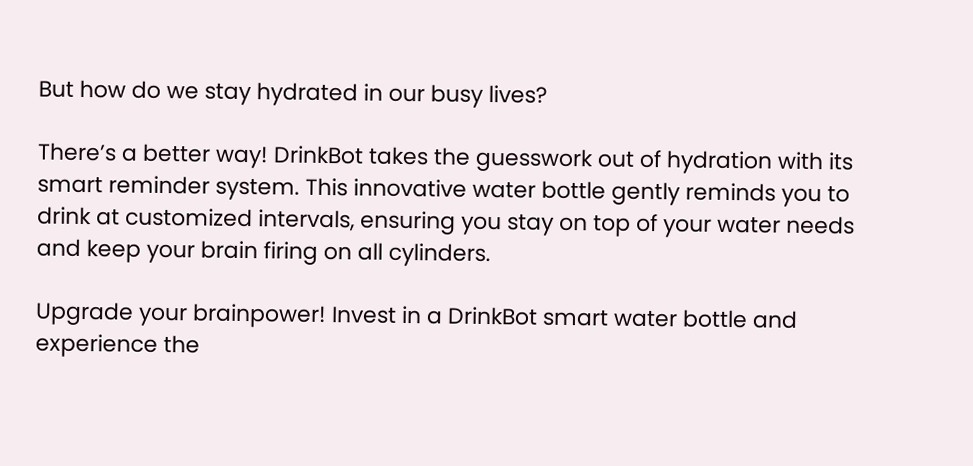But how do we stay hydrated in our busy lives?

There’s a better way! DrinkBot takes the guesswork out of hydration with its smart reminder system. This innovative water bottle gently reminds you to drink at customized intervals, ensuring you stay on top of your water needs and keep your brain firing on all cylinders.

Upgrade your brainpower! Invest in a DrinkBot smart water bottle and experience the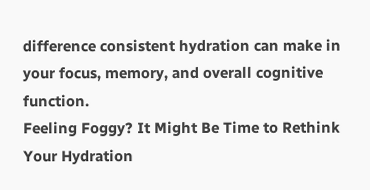difference consistent hydration can make in your focus, memory, and overall cognitive function.
Feeling Foggy? It Might Be Time to Rethink Your Hydration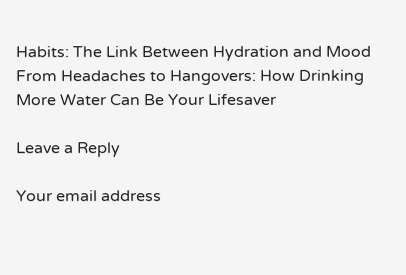Habits: The Link Between Hydration and Mood
From Headaches to Hangovers: How Drinking More Water Can Be Your Lifesaver

Leave a Reply

Your email address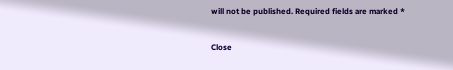will not be published. Required fields are marked *

Close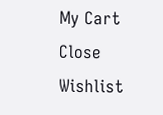My Cart
Close Wishlist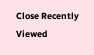Close Recently Viewed